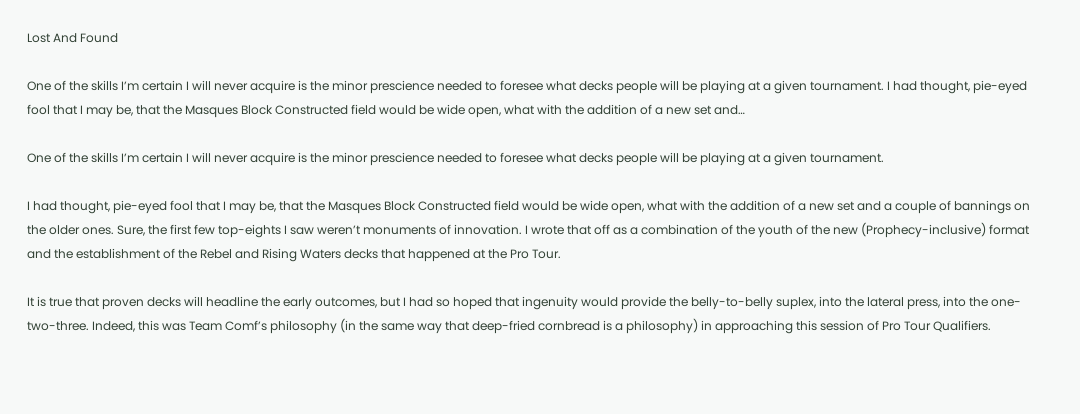Lost And Found

One of the skills I’m certain I will never acquire is the minor prescience needed to foresee what decks people will be playing at a given tournament. I had thought, pie-eyed fool that I may be, that the Masques Block Constructed field would be wide open, what with the addition of a new set and…

One of the skills I’m certain I will never acquire is the minor prescience needed to foresee what decks people will be playing at a given tournament.

I had thought, pie-eyed fool that I may be, that the Masques Block Constructed field would be wide open, what with the addition of a new set and a couple of bannings on the older ones. Sure, the first few top-eights I saw weren’t monuments of innovation. I wrote that off as a combination of the youth of the new (Prophecy-inclusive) format and the establishment of the Rebel and Rising Waters decks that happened at the Pro Tour.

It is true that proven decks will headline the early outcomes, but I had so hoped that ingenuity would provide the belly-to-belly suplex, into the lateral press, into the one-two-three. Indeed, this was Team Comf’s philosophy (in the same way that deep-fried cornbread is a philosophy) in approaching this session of Pro Tour Qualifiers.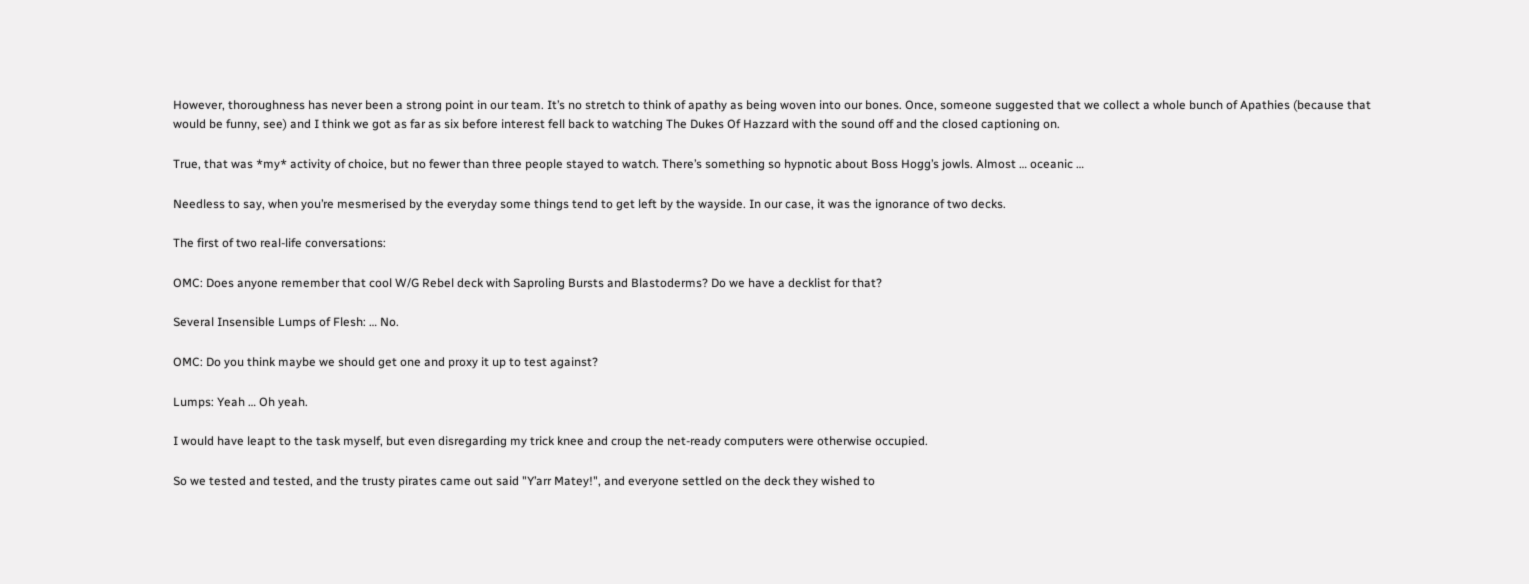However, thoroughness has never been a strong point in our team. It’s no stretch to think of apathy as being woven into our bones. Once, someone suggested that we collect a whole bunch of Apathies (because that would be funny, see) and I think we got as far as six before interest fell back to watching The Dukes Of Hazzard with the sound off and the closed captioning on.

True, that was *my* activity of choice, but no fewer than three people stayed to watch. There’s something so hypnotic about Boss Hogg’s jowls. Almost … oceanic …

Needless to say, when you’re mesmerised by the everyday some things tend to get left by the wayside. In our case, it was the ignorance of two decks.

The first of two real-life conversations:

OMC: Does anyone remember that cool W/G Rebel deck with Saproling Bursts and Blastoderms? Do we have a decklist for that?

Several Insensible Lumps of Flesh: … No.

OMC: Do you think maybe we should get one and proxy it up to test against?

Lumps: Yeah … Oh yeah.

I would have leapt to the task myself, but even disregarding my trick knee and croup the net-ready computers were otherwise occupied.

So we tested and tested, and the trusty pirates came out said "Y’arr Matey!", and everyone settled on the deck they wished to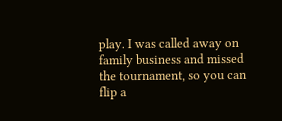play. I was called away on family business and missed the tournament, so you can flip a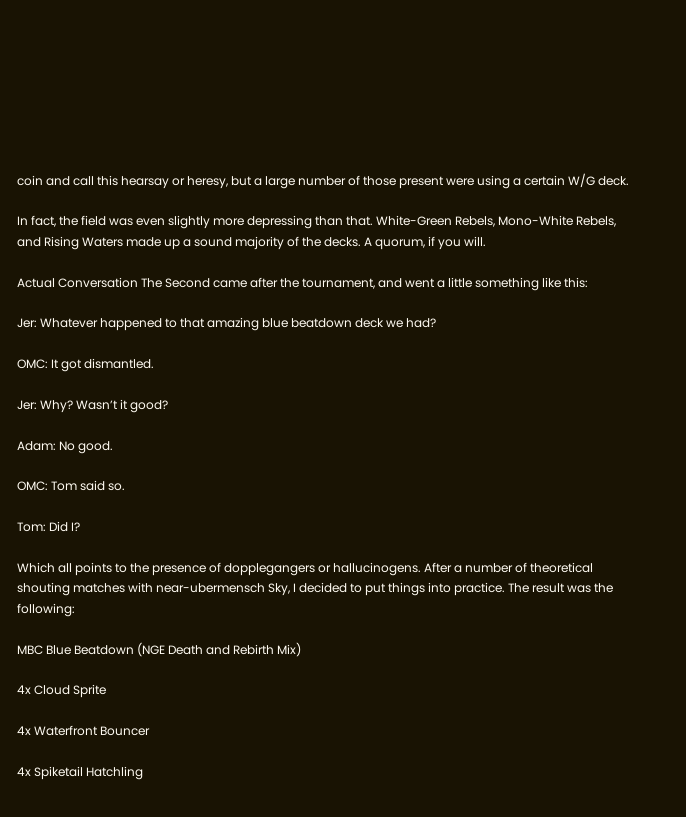coin and call this hearsay or heresy, but a large number of those present were using a certain W/G deck.

In fact, the field was even slightly more depressing than that. White-Green Rebels, Mono-White Rebels, and Rising Waters made up a sound majority of the decks. A quorum, if you will.

Actual Conversation The Second came after the tournament, and went a little something like this:

Jer: Whatever happened to that amazing blue beatdown deck we had?

OMC: It got dismantled.

Jer: Why? Wasn’t it good?

Adam: No good.

OMC: Tom said so.

Tom: Did I?

Which all points to the presence of dopplegangers or hallucinogens. After a number of theoretical shouting matches with near-ubermensch Sky, I decided to put things into practice. The result was the following:

MBC Blue Beatdown (NGE Death and Rebirth Mix)

4x Cloud Sprite

4x Waterfront Bouncer

4x Spiketail Hatchling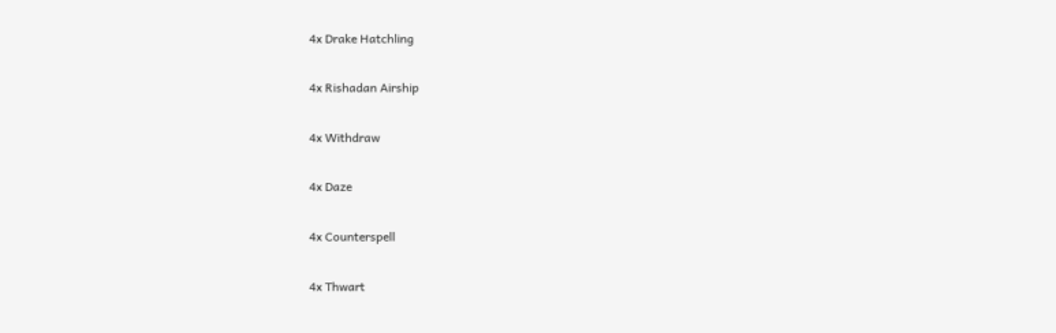4x Drake Hatchling

4x Rishadan Airship

4x Withdraw

4x Daze

4x Counterspell

4x Thwart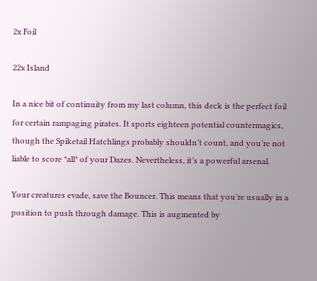2x Foil

22x Island

In a nice bit of continuity from my last column, this deck is the perfect foil for certain rampaging pirates. It sports eighteen potential countermagics, though the Spiketail Hatchlings probably shouldn’t count, and you’re not liable to score *all* of your Dazes. Nevertheless, it’s a powerful arsenal.

Your creatures evade, save the Bouncer. This means that you’re usually in a position to push through damage. This is augmented by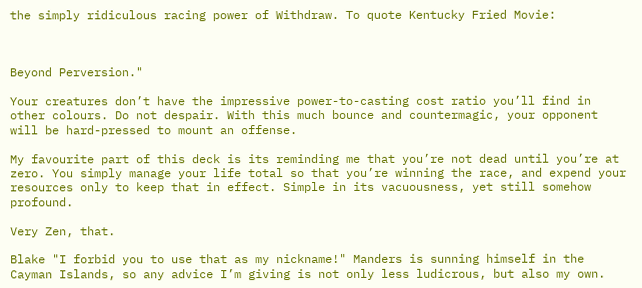the simply ridiculous racing power of Withdraw. To quote Kentucky Fried Movie:



Beyond Perversion."

Your creatures don’t have the impressive power-to-casting cost ratio you’ll find in other colours. Do not despair. With this much bounce and countermagic, your opponent will be hard-pressed to mount an offense.

My favourite part of this deck is its reminding me that you’re not dead until you’re at zero. You simply manage your life total so that you’re winning the race, and expend your resources only to keep that in effect. Simple in its vacuousness, yet still somehow profound.

Very Zen, that.

Blake "I forbid you to use that as my nickname!" Manders is sunning himself in the Cayman Islands, so any advice I’m giving is not only less ludicrous, but also my own.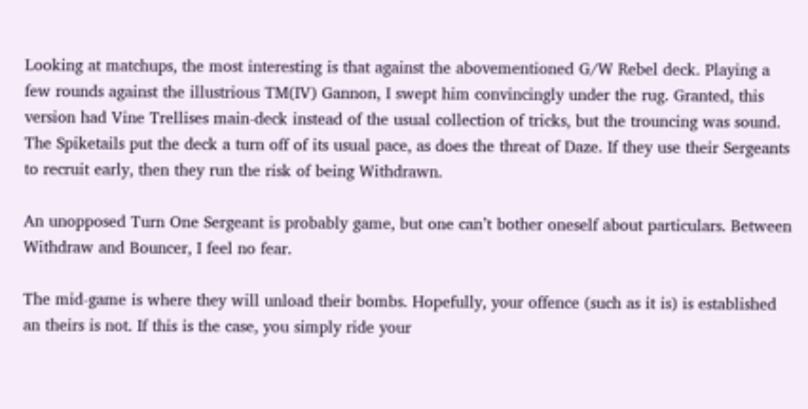Looking at matchups, the most interesting is that against the abovementioned G/W Rebel deck. Playing a few rounds against the illustrious TM(IV) Gannon, I swept him convincingly under the rug. Granted, this version had Vine Trellises main-deck instead of the usual collection of tricks, but the trouncing was sound. The Spiketails put the deck a turn off of its usual pace, as does the threat of Daze. If they use their Sergeants to recruit early, then they run the risk of being Withdrawn.

An unopposed Turn One Sergeant is probably game, but one can’t bother oneself about particulars. Between Withdraw and Bouncer, I feel no fear.

The mid-game is where they will unload their bombs. Hopefully, your offence (such as it is) is established an theirs is not. If this is the case, you simply ride your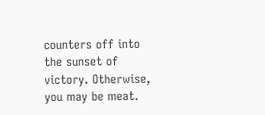counters off into the sunset of victory. Otherwise, you may be meat.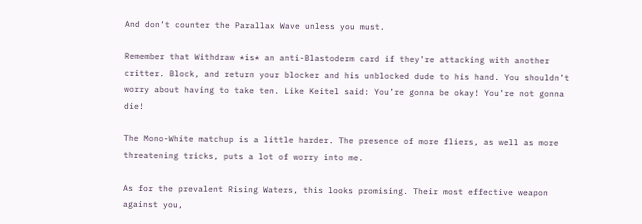And don’t counter the Parallax Wave unless you must.

Remember that Withdraw *is* an anti-Blastoderm card if they’re attacking with another critter. Block, and return your blocker and his unblocked dude to his hand. You shouldn’t worry about having to take ten. Like Keitel said: You’re gonna be okay! You’re not gonna die!

The Mono-White matchup is a little harder. The presence of more fliers, as well as more threatening tricks, puts a lot of worry into me.

As for the prevalent Rising Waters, this looks promising. Their most effective weapon against you,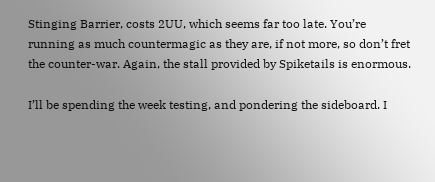Stinging Barrier, costs 2UU, which seems far too late. You’re running as much countermagic as they are, if not more, so don’t fret the counter-war. Again, the stall provided by Spiketails is enormous.

I’ll be spending the week testing, and pondering the sideboard. I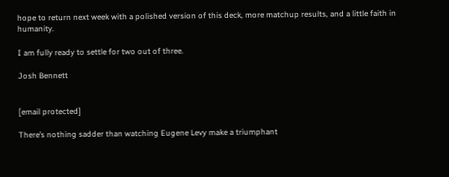hope to return next week with a polished version of this deck, more matchup results, and a little faith in humanity.

I am fully ready to settle for two out of three.

Josh Bennett


[email protected]

There’s nothing sadder than watching Eugene Levy make a triumphant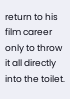return to his film career only to throw it all directly into the toilet.